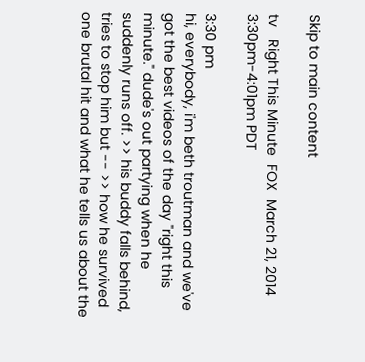Skip to main content

tv   Right This Minute  FOX  March 21, 2014 3:30pm-4:01pm PDT

3:30 pm
hi, everybody, i'm beth troutman and we've got the best videos of the day "right this minute." dude's out partying when he suddenly runs off. >> his buddy falls behind, tries to stop him but -- >> how he survived one brutal hit and what he tells us about the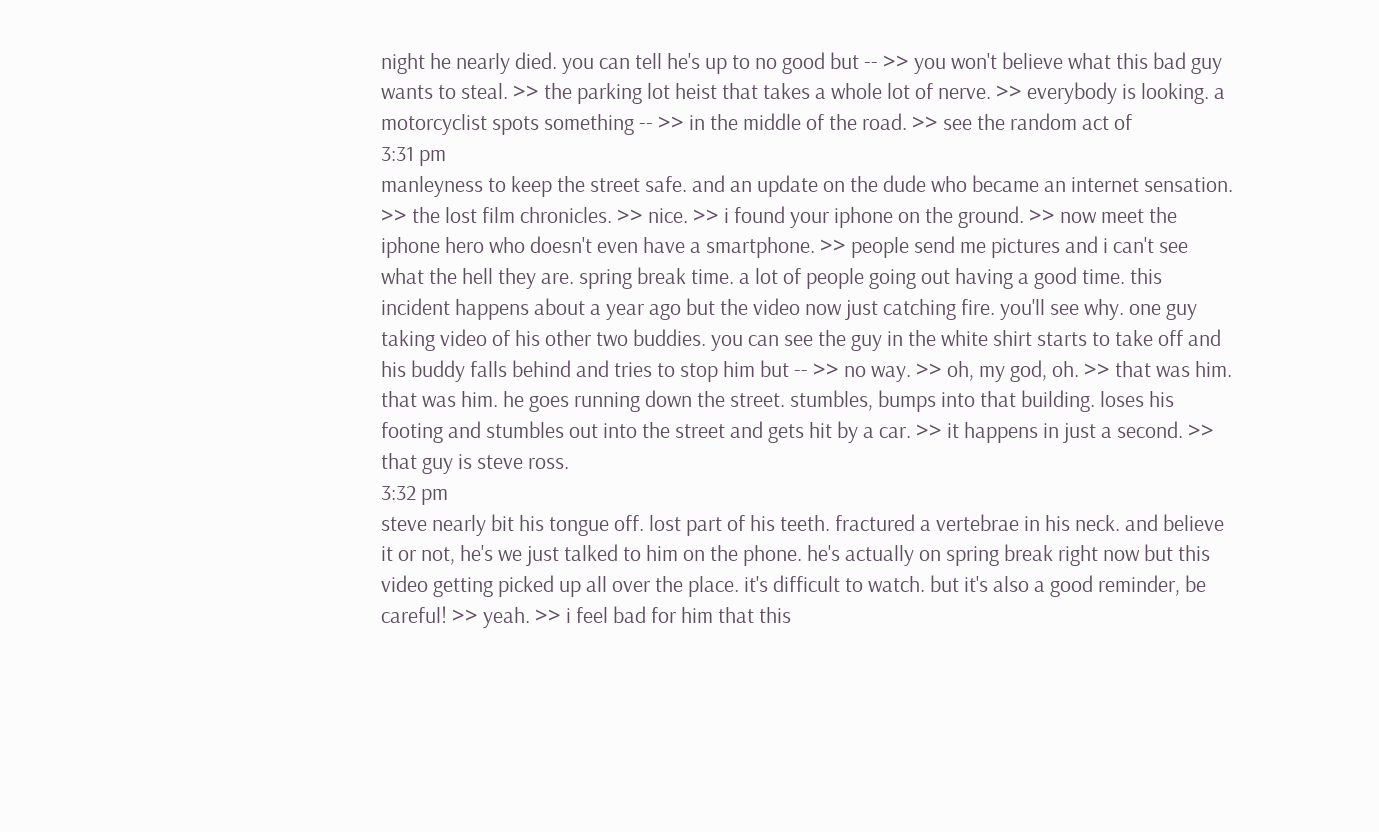night he nearly died. you can tell he's up to no good but -- >> you won't believe what this bad guy wants to steal. >> the parking lot heist that takes a whole lot of nerve. >> everybody is looking. a motorcyclist spots something -- >> in the middle of the road. >> see the random act of
3:31 pm
manleyness to keep the street safe. and an update on the dude who became an internet sensation. >> the lost film chronicles. >> nice. >> i found your iphone on the ground. >> now meet the iphone hero who doesn't even have a smartphone. >> people send me pictures and i can't see what the hell they are. spring break time. a lot of people going out having a good time. this incident happens about a year ago but the video now just catching fire. you'll see why. one guy taking video of his other two buddies. you can see the guy in the white shirt starts to take off and his buddy falls behind and tries to stop him but -- >> no way. >> oh, my god, oh. >> that was him. that was him. he goes running down the street. stumbles, bumps into that building. loses his footing and stumbles out into the street and gets hit by a car. >> it happens in just a second. >> that guy is steve ross.
3:32 pm
steve nearly bit his tongue off. lost part of his teeth. fractured a vertebrae in his neck. and believe it or not, he's we just talked to him on the phone. he's actually on spring break right now but this video getting picked up all over the place. it's difficult to watch. but it's also a good reminder, be careful! >> yeah. >> i feel bad for him that this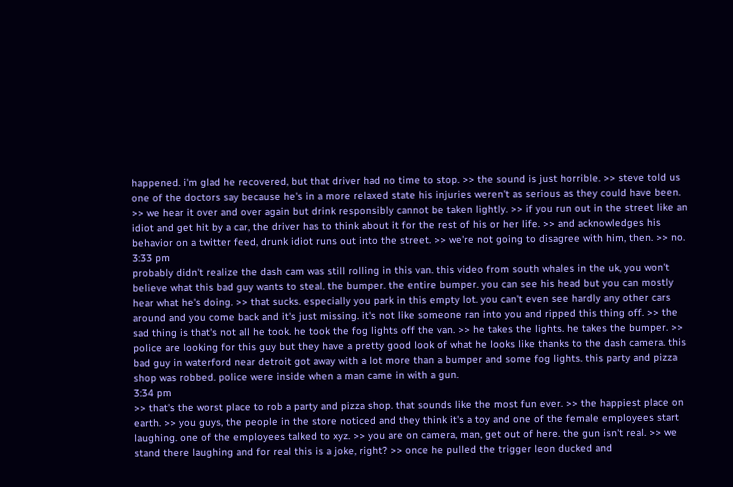happened. i'm glad he recovered, but that driver had no time to stop. >> the sound is just horrible. >> steve told us one of the doctors say because he's in a more relaxed state his injuries weren't as serious as they could have been. >> we hear it over and over again but drink responsibly cannot be taken lightly. >> if you run out in the street like an idiot and get hit by a car, the driver has to think about it for the rest of his or her life. >> and acknowledges his behavior on a twitter feed, drunk idiot runs out into the street. >> we're not going to disagree with him, then. >> no.
3:33 pm
probably didn't realize the dash cam was still rolling in this van. this video from south whales in the uk, you won't believe what this bad guy wants to steal. the bumper. the entire bumper. you can see his head but you can mostly hear what he's doing. >> that sucks. especially you park in this empty lot. you can't even see hardly any other cars around and you come back and it's just missing. it's not like someone ran into you and ripped this thing off. >> the sad thing is that's not all he took. he took the fog lights off the van. >> he takes the lights. he takes the bumper. >> police are looking for this guy but they have a pretty good look of what he looks like thanks to the dash camera. this bad guy in waterford near detroit got away with a lot more than a bumper and some fog lights. this party and pizza shop was robbed. police were inside when a man came in with a gun.
3:34 pm
>> that's the worst place to rob a party and pizza shop. that sounds like the most fun ever. >> the happiest place on earth. >> you guys, the people in the store noticed and they think it's a toy and one of the female employees start laughing. one of the employees talked to xyz. >> you are on camera, man, get out of here. the gun isn't real. >> we stand there laughing and for real this is a joke, right? >> once he pulled the trigger leon ducked and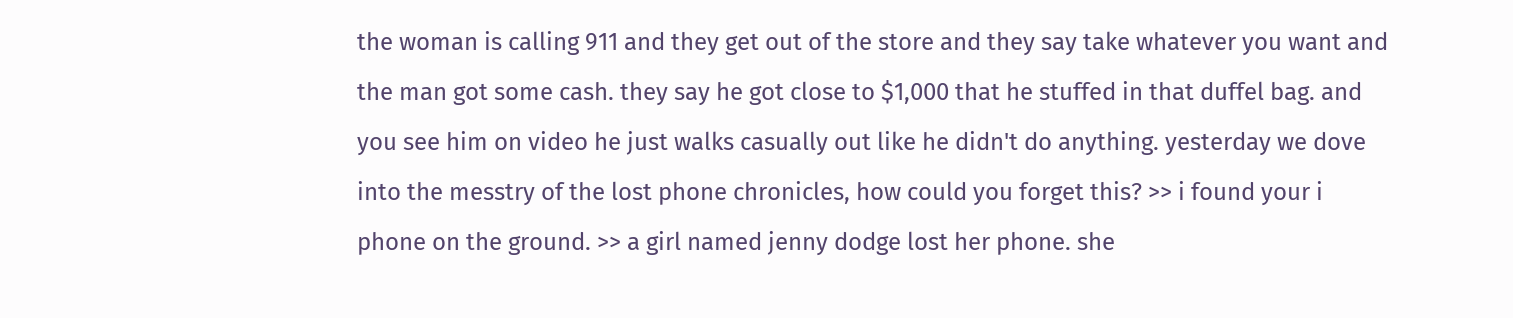the woman is calling 911 and they get out of the store and they say take whatever you want and the man got some cash. they say he got close to $1,000 that he stuffed in that duffel bag. and you see him on video he just walks casually out like he didn't do anything. yesterday we dove into the messtry of the lost phone chronicles, how could you forget this? >> i found your i phone on the ground. >> a girl named jenny dodge lost her phone. she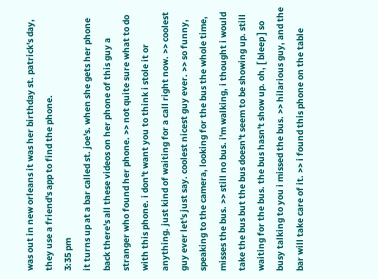was out in new orleans it was her birthday st. patrick's day, they use a friend's app to find the phone.
3:35 pm
it turns up at a bar called st. joe's. when she gets her phone back there's all these videos on her phone of this guy a stranger who found her phone. >> not quite sure what to do with this phone. i don't want you to think i stole it or anything. just kind of waiting for a call right now. >> coolest guy ever let's just say. coolest nicest guy ever. >> so funny, speaking to the camera, looking for the bus the whole time, misses the bus. >> still no bus. i'm walking, i thought i would take the bus but the bus doesn't seem to be showing up. still waiting for the bus. the bus hasn't show up. oh, [ bleep ] so busy talking to you i missed the bus. >> hilarious guy, and the bar will take care of it. >> i found this phone on the table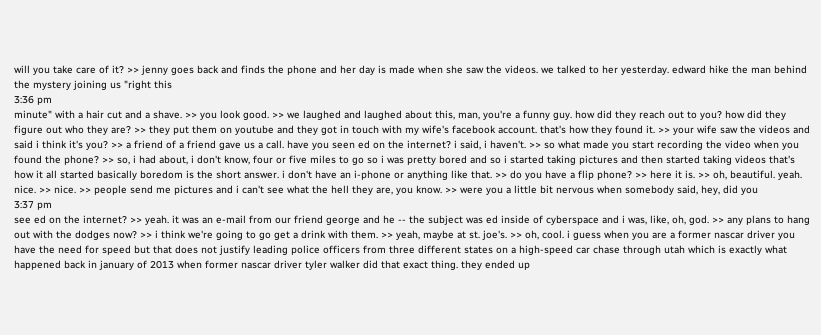will you take care of it? >> jenny goes back and finds the phone and her day is made when she saw the videos. we talked to her yesterday. edward hike the man behind the mystery joining us "right this
3:36 pm
minute" with a hair cut and a shave. >> you look good. >> we laughed and laughed about this, man, you're a funny guy. how did they reach out to you? how did they figure out who they are? >> they put them on youtube and they got in touch with my wife's facebook account. that's how they found it. >> your wife saw the videos and said i think it's you? >> a friend of a friend gave us a call. have you seen ed on the internet? i said, i haven't. >> so what made you start recording the video when you found the phone? >> so, i had about, i don't know, four or five miles to go so i was pretty bored and so i started taking pictures and then started taking videos that's how it all started basically boredom is the short answer. i don't have an i-phone or anything like that. >> do you have a flip phone? >> here it is. >> oh, beautiful. yeah. nice. >> nice. >> people send me pictures and i can't see what the hell they are, you know. >> were you a little bit nervous when somebody said, hey, did you
3:37 pm
see ed on the internet? >> yeah. it was an e-mail from our friend george and he -- the subject was ed inside of cyberspace and i was, like, oh, god. >> any plans to hang out with the dodges now? >> i think we're going to go get a drink with them. >> yeah, maybe at st. joe's. >> oh, cool. i guess when you are a former nascar driver you have the need for speed but that does not justify leading police officers from three different states on a high-speed car chase through utah which is exactly what happened back in january of 2013 when former nascar driver tyler walker did that exact thing. they ended up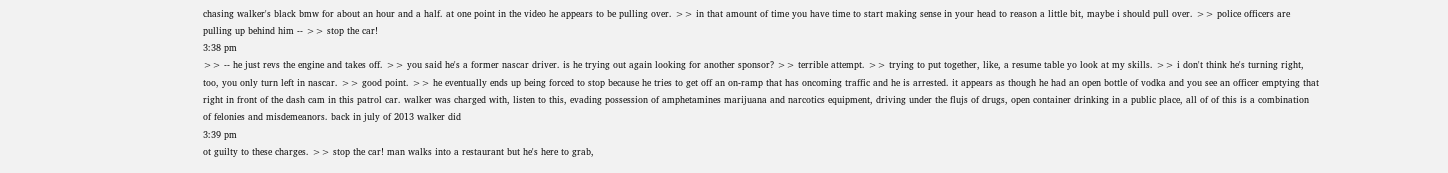chasing walker's black bmw for about an hour and a half. at one point in the video he appears to be pulling over. >> in that amount of time you have time to start making sense in your head to reason a little bit, maybe i should pull over. >> police officers are pulling up behind him -- >> stop the car!
3:38 pm
>> -- he just revs the engine and takes off. >> you said he's a former nascar driver. is he trying out again looking for another sponsor? >> terrible attempt. >> trying to put together, like, a resume table yo look at my skills. >> i don't think he's turning right, too, you only turn left in nascar. >> good point. >> he eventually ends up being forced to stop because he tries to get off an on-ramp that has oncoming traffic and he is arrested. it appears as though he had an open bottle of vodka and you see an officer emptying that right in front of the dash cam in this patrol car. walker was charged with, listen to this, evading possession of amphetamines marijuana and narcotics equipment, driving under the flujs of drugs, open container drinking in a public place, all of of this is a combination of felonies and misdemeanors. back in july of 2013 walker did
3:39 pm
ot guilty to these charges. >> stop the car! man walks into a restaurant but he's here to grab,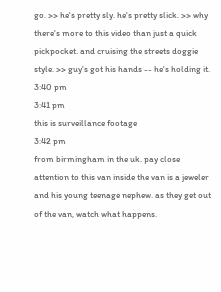go. >> he's pretty sly. he's pretty slick. >> why there's more to this video than just a quick pickpocket. and cruising the streets doggie style. >> guy's got his hands -- he's holding it.
3:40 pm
3:41 pm
this is surveillance footage
3:42 pm
from birmingham in the uk. pay close attention to this van inside the van is a jeweler and his young teenage nephew. as they get out of the van, watch what happens.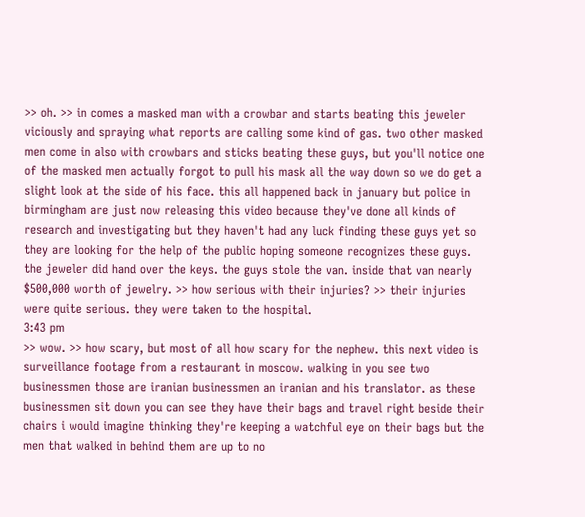>> oh. >> in comes a masked man with a crowbar and starts beating this jeweler viciously and spraying what reports are calling some kind of gas. two other masked men come in also with crowbars and sticks beating these guys, but you'll notice one of the masked men actually forgot to pull his mask all the way down so we do get a slight look at the side of his face. this all happened back in january but police in birmingham are just now releasing this video because they've done all kinds of research and investigating but they haven't had any luck finding these guys yet so they are looking for the help of the public hoping someone recognizes these guys. the jeweler did hand over the keys. the guys stole the van. inside that van nearly $500,000 worth of jewelry. >> how serious with their injuries? >> their injuries were quite serious. they were taken to the hospital.
3:43 pm
>> wow. >> how scary, but most of all how scary for the nephew. this next video is surveillance footage from a restaurant in moscow. walking in you see two businessmen those are iranian businessmen an iranian and his translator. as these businessmen sit down you can see they have their bags and travel right beside their chairs i would imagine thinking they're keeping a watchful eye on their bags but the men that walked in behind them are up to no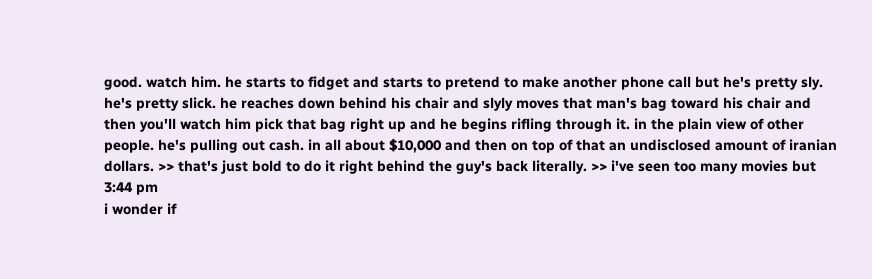good. watch him. he starts to fidget and starts to pretend to make another phone call but he's pretty sly. he's pretty slick. he reaches down behind his chair and slyly moves that man's bag toward his chair and then you'll watch him pick that bag right up and he begins rifling through it. in the plain view of other people. he's pulling out cash. in all about $10,000 and then on top of that an undisclosed amount of iranian dollars. >> that's just bold to do it right behind the guy's back literally. >> i've seen too many movies but
3:44 pm
i wonder if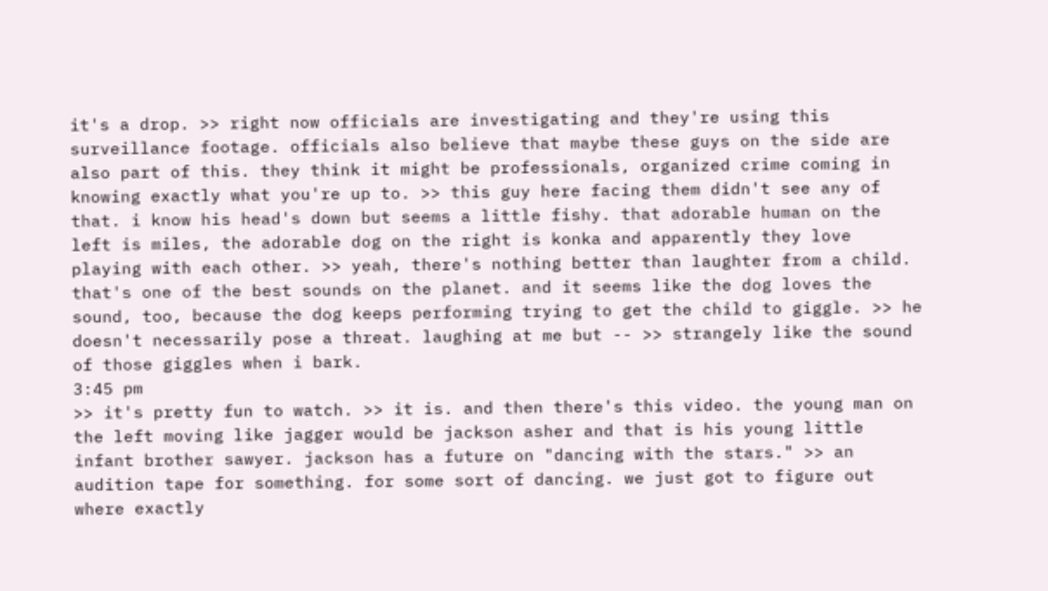it's a drop. >> right now officials are investigating and they're using this surveillance footage. officials also believe that maybe these guys on the side are also part of this. they think it might be professionals, organized crime coming in knowing exactly what you're up to. >> this guy here facing them didn't see any of that. i know his head's down but seems a little fishy. that adorable human on the left is miles, the adorable dog on the right is konka and apparently they love playing with each other. >> yeah, there's nothing better than laughter from a child. that's one of the best sounds on the planet. and it seems like the dog loves the sound, too, because the dog keeps performing trying to get the child to giggle. >> he doesn't necessarily pose a threat. laughing at me but -- >> strangely like the sound of those giggles when i bark.
3:45 pm
>> it's pretty fun to watch. >> it is. and then there's this video. the young man on the left moving like jagger would be jackson asher and that is his young little infant brother sawyer. jackson has a future on "dancing with the stars." >> an audition tape for something. for some sort of dancing. we just got to figure out where exactly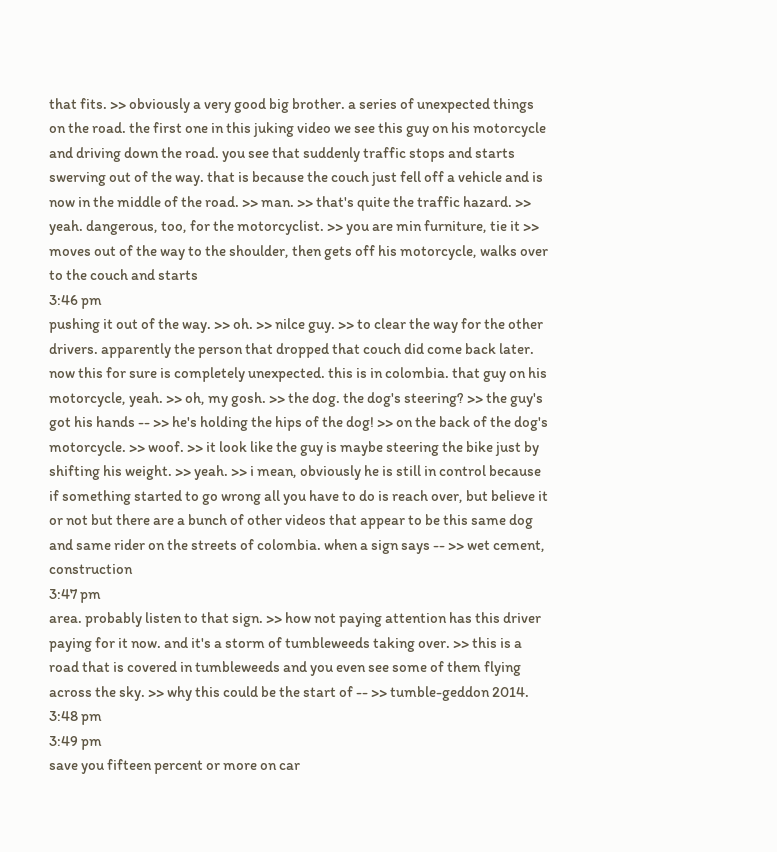that fits. >> obviously a very good big brother. a series of unexpected things on the road. the first one in this juking video we see this guy on his motorcycle and driving down the road. you see that suddenly traffic stops and starts swerving out of the way. that is because the couch just fell off a vehicle and is now in the middle of the road. >> man. >> that's quite the traffic hazard. >> yeah. dangerous, too, for the motorcyclist. >> you are min furniture, tie it >> moves out of the way to the shoulder, then gets off his motorcycle, walks over to the couch and starts
3:46 pm
pushing it out of the way. >> oh. >> nilce guy. >> to clear the way for the other drivers. apparently the person that dropped that couch did come back later. now this for sure is completely unexpected. this is in colombia. that guy on his motorcycle, yeah. >> oh, my gosh. >> the dog. the dog's steering? >> the guy's got his hands -- >> he's holding the hips of the dog! >> on the back of the dog's motorcycle. >> woof. >> it look like the guy is maybe steering the bike just by shifting his weight. >> yeah. >> i mean, obviously he is still in control because if something started to go wrong all you have to do is reach over, but believe it or not but there are a bunch of other videos that appear to be this same dog and same rider on the streets of colombia. when a sign says -- >> wet cement, construction
3:47 pm
area. probably listen to that sign. >> how not paying attention has this driver paying for it now. and it's a storm of tumbleweeds taking over. >> this is a road that is covered in tumbleweeds and you even see some of them flying across the sky. >> why this could be the start of -- >> tumble-geddon 2014.
3:48 pm
3:49 pm
save you fifteen percent or more on car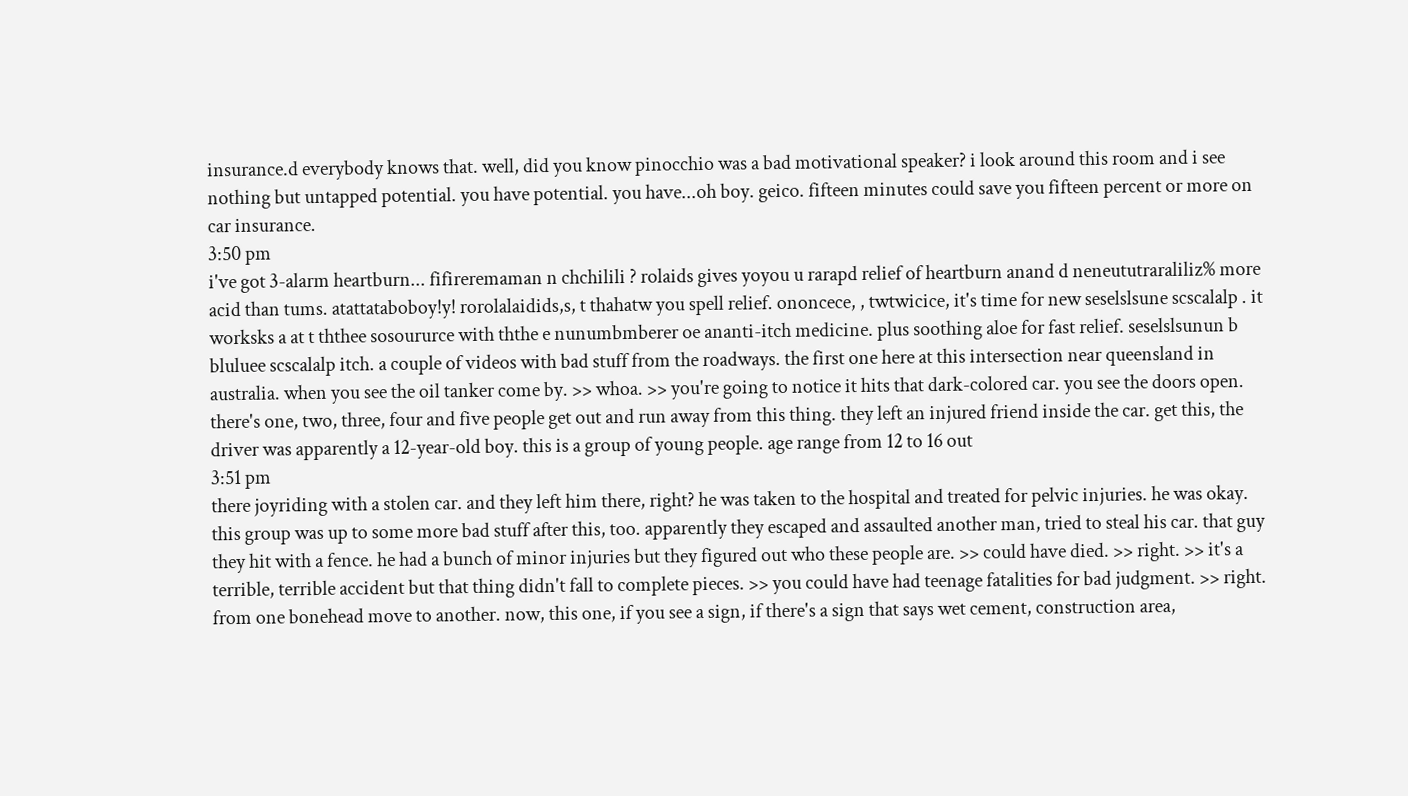insurance.d everybody knows that. well, did you know pinocchio was a bad motivational speaker? i look around this room and i see nothing but untapped potential. you have potential. you have...oh boy. geico. fifteen minutes could save you fifteen percent or more on car insurance.
3:50 pm
i've got 3-alarm heartburn... fifireremaman n chchilili ? rolaids gives yoyou u rarapd relief of heartburn anand d neneututraraliliz% more acid than tums. atattataboboy!y! rorolalaidids,s, t thahatw you spell relief. ononcece, , twtwicice, it's time for new seselslsune scscalalp . it worksks a at t ththee sosoururce with ththe e nunumbmberer oe ananti-itch medicine. plus soothing aloe for fast relief. seselslsunun b bluluee scscalalp itch. a couple of videos with bad stuff from the roadways. the first one here at this intersection near queensland in australia. when you see the oil tanker come by. >> whoa. >> you're going to notice it hits that dark-colored car. you see the doors open. there's one, two, three, four and five people get out and run away from this thing. they left an injured friend inside the car. get this, the driver was apparently a 12-year-old boy. this is a group of young people. age range from 12 to 16 out
3:51 pm
there joyriding with a stolen car. and they left him there, right? he was taken to the hospital and treated for pelvic injuries. he was okay. this group was up to some more bad stuff after this, too. apparently they escaped and assaulted another man, tried to steal his car. that guy they hit with a fence. he had a bunch of minor injuries but they figured out who these people are. >> could have died. >> right. >> it's a terrible, terrible accident but that thing didn't fall to complete pieces. >> you could have had teenage fatalities for bad judgment. >> right. from one bonehead move to another. now, this one, if you see a sign, if there's a sign that says wet cement, construction area,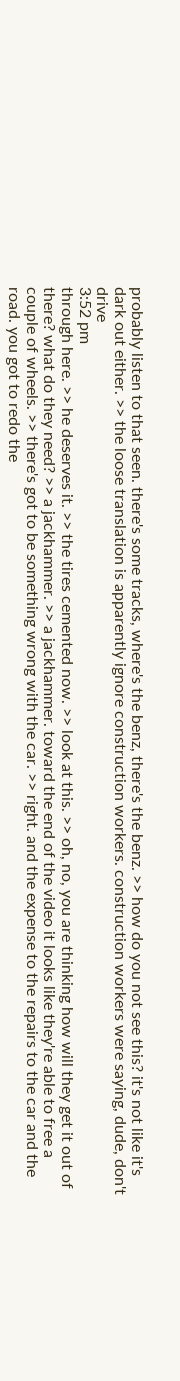probably listen to that seen. there's some tracks, where's the benz, there's the benz. >> how do you not see this? it's not like it's dark out either. >> the loose translation is apparently ignore construction workers. construction workers were saying, dude, don't drive
3:52 pm
through here. >> he deserves it. >> the tires cemented now. >> look at this. >> oh, no, you are thinking how will they get it out of there? what do they need? >> a jackhammer. >> a jackhammer. toward the end of the video it looks like they're able to free a couple of wheels. >> there's got to be something wrong with the car. >> right. and the expense to the repairs to the car and the road. you got to redo the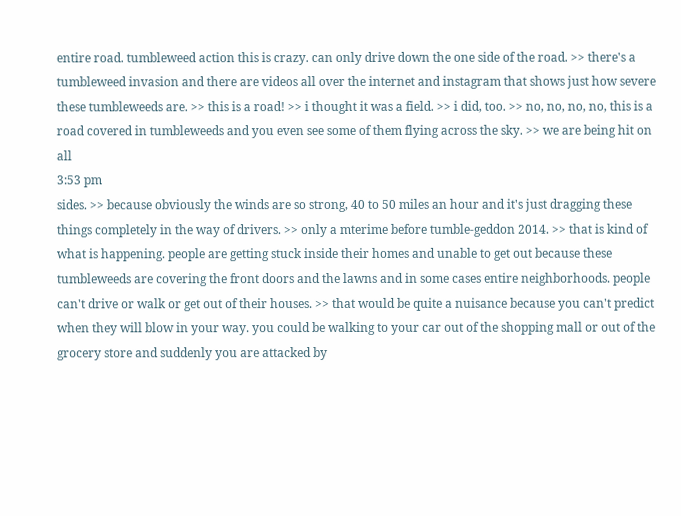entire road. tumbleweed action this is crazy. can only drive down the one side of the road. >> there's a tumbleweed invasion and there are videos all over the internet and instagram that shows just how severe these tumbleweeds are. >> this is a road! >> i thought it was a field. >> i did, too. >> no, no, no, no, this is a road covered in tumbleweeds and you even see some of them flying across the sky. >> we are being hit on all
3:53 pm
sides. >> because obviously the winds are so strong, 40 to 50 miles an hour and it's just dragging these things completely in the way of drivers. >> only a mterime before tumble-geddon 2014. >> that is kind of what is happening. people are getting stuck inside their homes and unable to get out because these tumbleweeds are covering the front doors and the lawns and in some cases entire neighborhoods. people can't drive or walk or get out of their houses. >> that would be quite a nuisance because you can't predict when they will blow in your way. you could be walking to your car out of the shopping mall or out of the grocery store and suddenly you are attacked by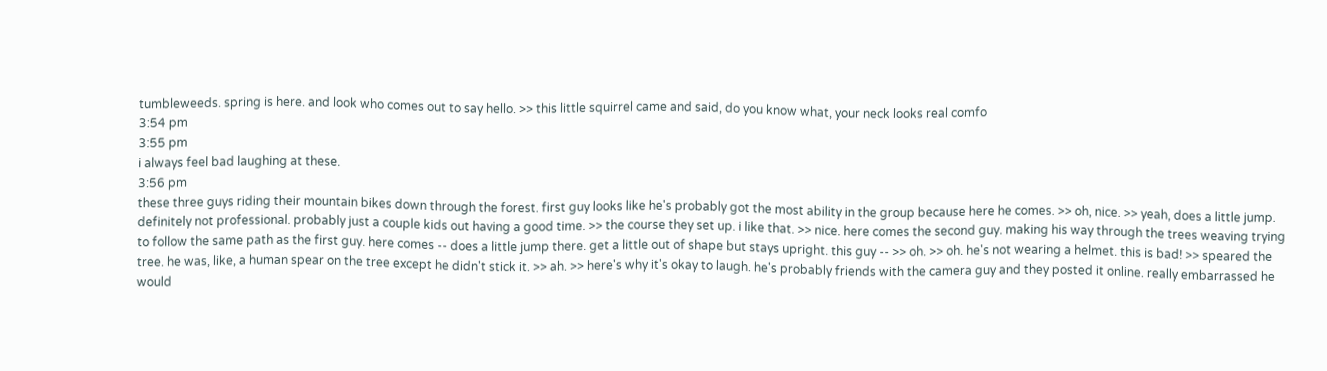tumbleweeds. spring is here. and look who comes out to say hello. >> this little squirrel came and said, do you know what, your neck looks real comfo
3:54 pm
3:55 pm
i always feel bad laughing at these.
3:56 pm
these three guys riding their mountain bikes down through the forest. first guy looks like he's probably got the most ability in the group because here he comes. >> oh, nice. >> yeah, does a little jump. definitely not professional. probably just a couple kids out having a good time. >> the course they set up. i like that. >> nice. here comes the second guy. making his way through the trees weaving trying to follow the same path as the first guy. here comes -- does a little jump there. get a little out of shape but stays upright. this guy -- >> oh. >> oh. he's not wearing a helmet. this is bad! >> speared the tree. he was, like, a human spear on the tree except he didn't stick it. >> ah. >> here's why it's okay to laugh. he's probably friends with the camera guy and they posted it online. really embarrassed he would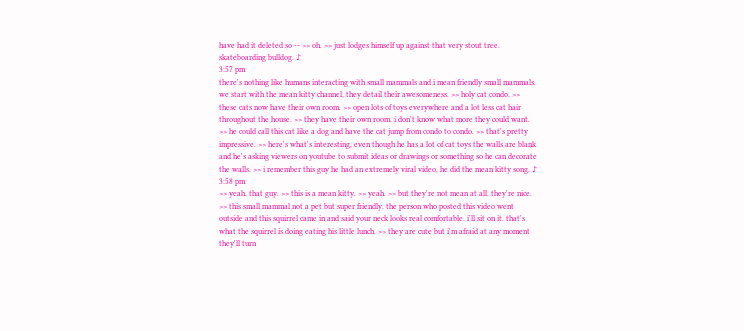have had it deleted so -- >> oh. >> just lodges himself up against that very stout tree. skateboarding bulldog. ♪
3:57 pm
there's nothing like humans interacting with small mammals and i mean friendly small mammals. we start with the mean kitty channel, they detail their awesomeness. >> holy cat condo. >> these cats now have their own room. >> open lots of toys everywhere and a lot less cat hair throughout the house. >> they have their own room. i don't know what more they could want. >> he could call this cat like a dog and have the cat jump from condo to condo. >> that's pretty impressive. >> here's what's interesting, even though he has a lot of cat toys the walls are blank and he's asking viewers on youtube to submit ideas or drawings or something so he can decorate the walls. >> i remember this guy he had an extremely viral video, he did the mean kitty song. ♪
3:58 pm
>> yeah. that guy. >> this is a mean kitty. >> yeah. >> but they're not mean at all. they're nice. >> this small mammal not a pet but super friendly. the person who posted this video went outside and this squirrel came in and said your neck looks real comfortable. i'll sit on it. that's what the squirrel is doing eating his little lunch. >> they are cute but i'm afraid at any moment they'll turn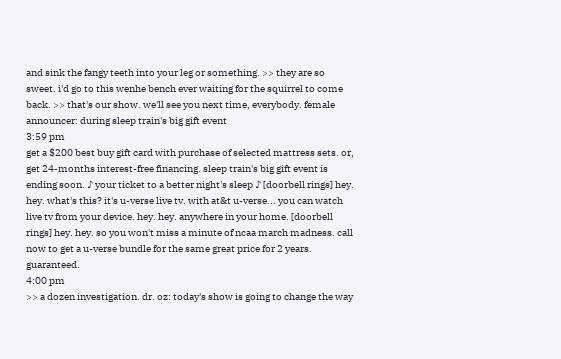and sink the fangy teeth into your leg or something. >> they are so sweet. i'd go to this wenhe bench ever waiting for the squirrel to come back. >> that's our show. we'll see you next time, everybody. female announcer: during sleep train's big gift event
3:59 pm
get a $200 best buy gift card with purchase of selected mattress sets. or, get 24-months interest-free financing. sleep train's big gift event is ending soon. ♪ your ticket to a better night's sleep ♪ [doorbell rings] hey. hey. what's this? it's u-verse live tv. with at&t u-verse... you can watch live tv from your device. hey. hey. anywhere in your home. [doorbell rings] hey. hey. so you won't miss a minute of ncaa march madness. call now to get a u-verse bundle for the same great price for 2 years. guaranteed.
4:00 pm
>> a dozen investigation. dr. oz: today's show is going to change the way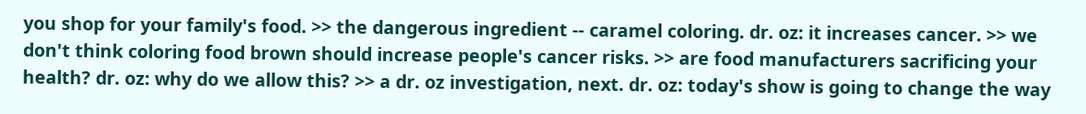you shop for your family's food. >> the dangerous ingredient -- caramel coloring. dr. oz: it increases cancer. >> we don't think coloring food brown should increase people's cancer risks. >> are food manufacturers sacrificing your health? dr. oz: why do we allow this? >> a dr. oz investigation, next. dr. oz: today's show is going to change the way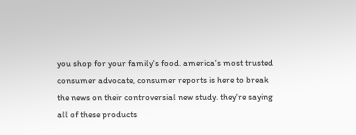you shop for your family's food. america's most trusted consumer advocate, consumer reports is here to break the news on their controversial new study. they're saying all of these products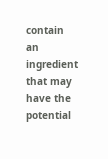contain an ingredient that may have the potential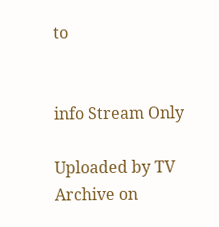to


info Stream Only

Uploaded by TV Archive on